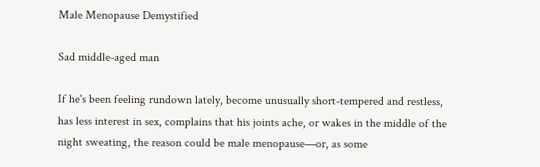Male Menopause Demystified

Sad middle-aged man

If he's been feeling rundown lately, become unusually short-tempered and restless, has less interest in sex, complains that his joints ache, or wakes in the middle of the night sweating, the reason could be male menopause—or, as some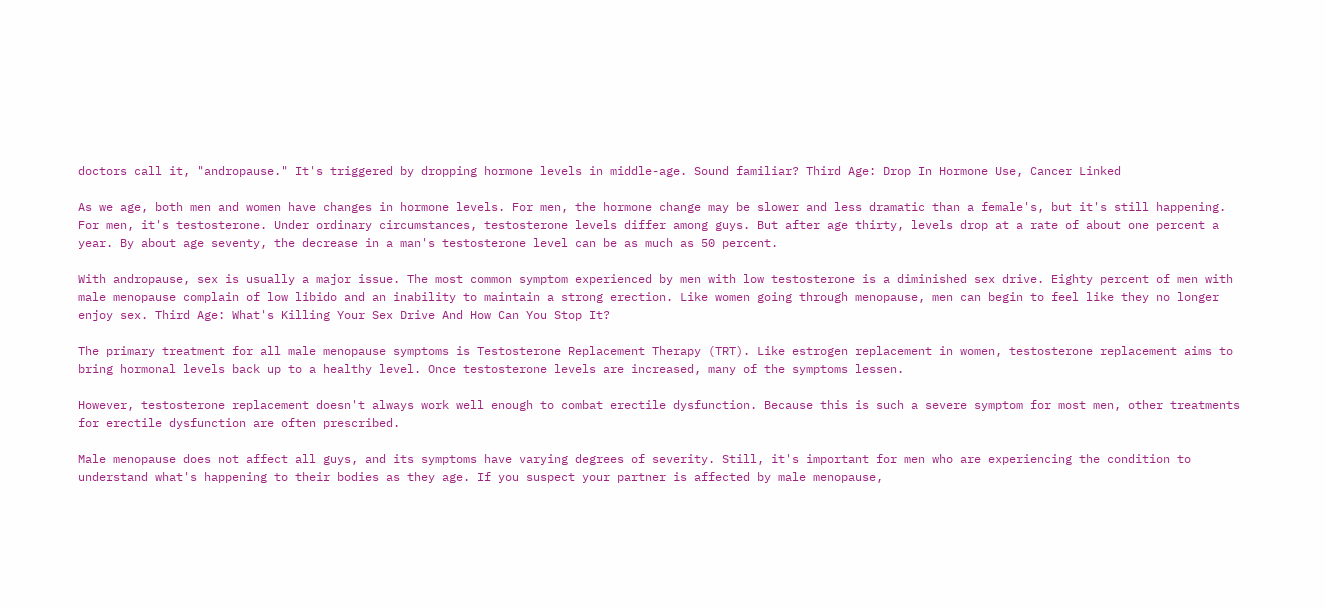doctors call it, "andropause." It's triggered by dropping hormone levels in middle-age. Sound familiar? Third Age: Drop In Hormone Use, Cancer Linked

As we age, both men and women have changes in hormone levels. For men, the hormone change may be slower and less dramatic than a female's, but it's still happening. For men, it's testosterone. Under ordinary circumstances, testosterone levels differ among guys. But after age thirty, levels drop at a rate of about one percent a year. By about age seventy, the decrease in a man's testosterone level can be as much as 50 percent.

With andropause, sex is usually a major issue. The most common symptom experienced by men with low testosterone is a diminished sex drive. Eighty percent of men with male menopause complain of low libido and an inability to maintain a strong erection. Like women going through menopause, men can begin to feel like they no longer enjoy sex. Third Age: What's Killing Your Sex Drive And How Can You Stop It?

The primary treatment for all male menopause symptoms is Testosterone Replacement Therapy (TRT). Like estrogen replacement in women, testosterone replacement aims to bring hormonal levels back up to a healthy level. Once testosterone levels are increased, many of the symptoms lessen.

However, testosterone replacement doesn't always work well enough to combat erectile dysfunction. Because this is such a severe symptom for most men, other treatments for erectile dysfunction are often prescribed.

Male menopause does not affect all guys, and its symptoms have varying degrees of severity. Still, it's important for men who are experiencing the condition to understand what's happening to their bodies as they age. If you suspect your partner is affected by male menopause,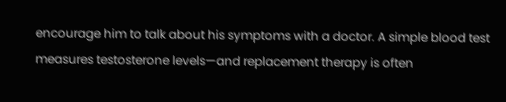encourage him to talk about his symptoms with a doctor. A simple blood test measures testosterone levels—and replacement therapy is often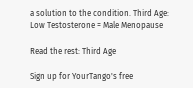a solution to the condition. Third Age: Low Testosterone = Male Menopause

Read the rest: Third Age

Sign up for YourTango's free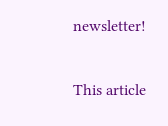newsletter!

This article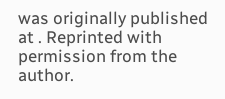was originally published at . Reprinted with permission from the author.